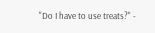"Do I have to use treats?" -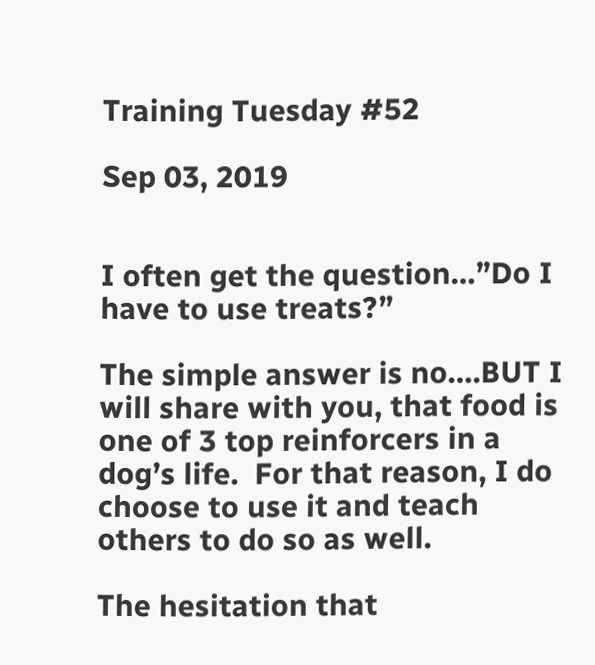Training Tuesday #52

Sep 03, 2019


I often get the question…”Do I have to use treats?”

The simple answer is no….BUT I will share with you, that food is one of 3 top reinforcers in a dog’s life.  For that reason, I do choose to use it and teach others to do so as well.

The hesitation that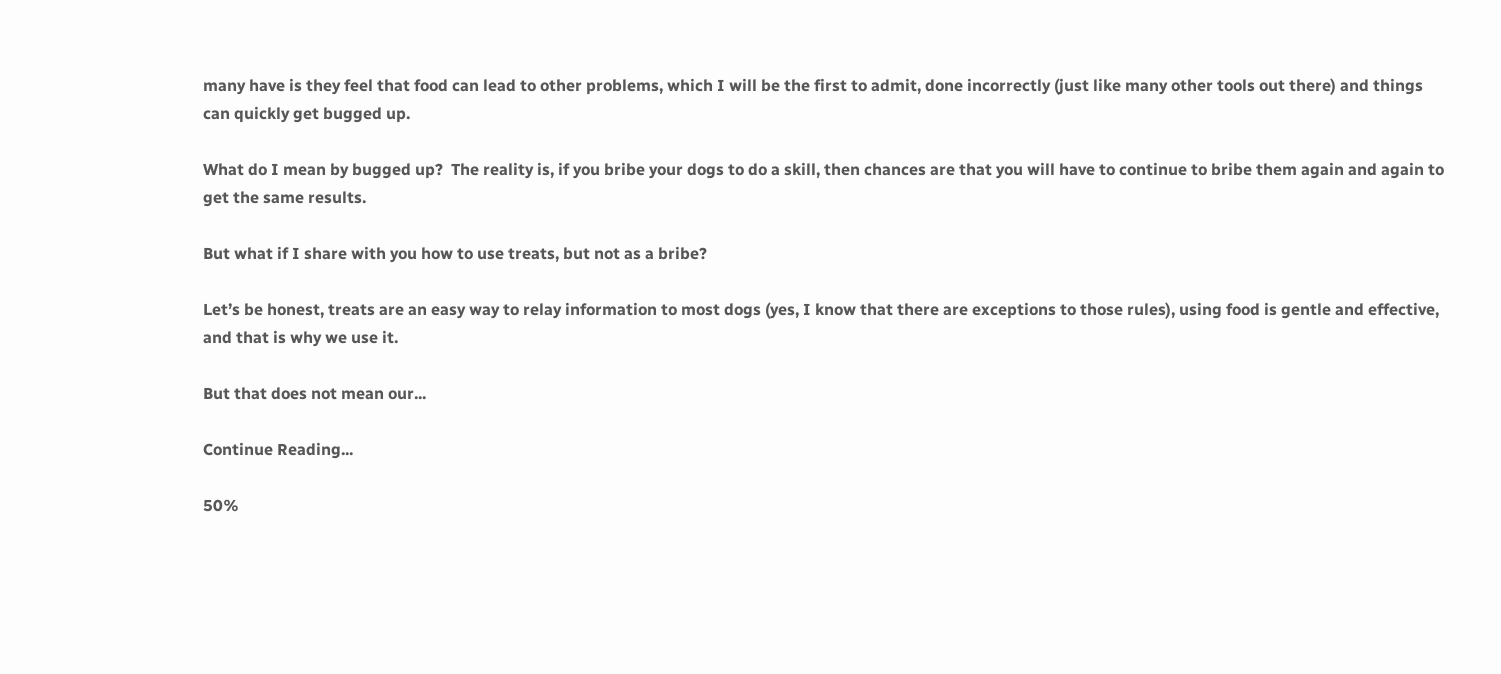many have is they feel that food can lead to other problems, which I will be the first to admit, done incorrectly (just like many other tools out there) and things can quickly get bugged up.

What do I mean by bugged up?  The reality is, if you bribe your dogs to do a skill, then chances are that you will have to continue to bribe them again and again to get the same results.

But what if I share with you how to use treats, but not as a bribe?

Let’s be honest, treats are an easy way to relay information to most dogs (yes, I know that there are exceptions to those rules), using food is gentle and effective, and that is why we use it.

But that does not mean our...

Continue Reading...

50%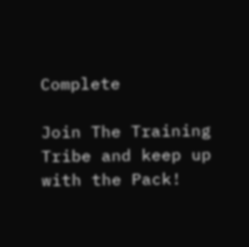Complete

Join The Training Tribe and keep up with the Pack!